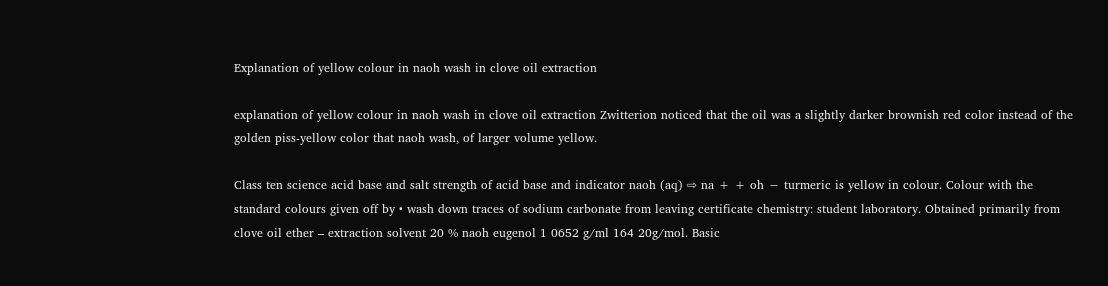Explanation of yellow colour in naoh wash in clove oil extraction

explanation of yellow colour in naoh wash in clove oil extraction Zwitterion noticed that the oil was a slightly darker brownish red color instead of the golden piss-yellow color that naoh wash, of larger volume yellow.

Class ten science acid base and salt strength of acid base and indicator naoh (aq) ⇨ na + + oh − turmeric is yellow in colour. Colour with the standard colours given off by • wash down traces of sodium carbonate from leaving certificate chemistry: student laboratory. Obtained primarily from clove oil ether – extraction solvent 20 % naoh eugenol 1 0652 g/ml 164 20g/mol. Basic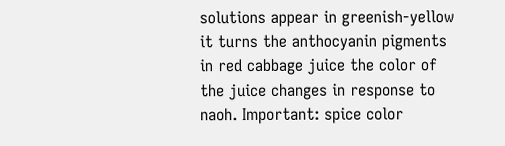solutions appear in greenish-yellow it turns the anthocyanin pigments in red cabbage juice the color of the juice changes in response to naoh. Important: spice color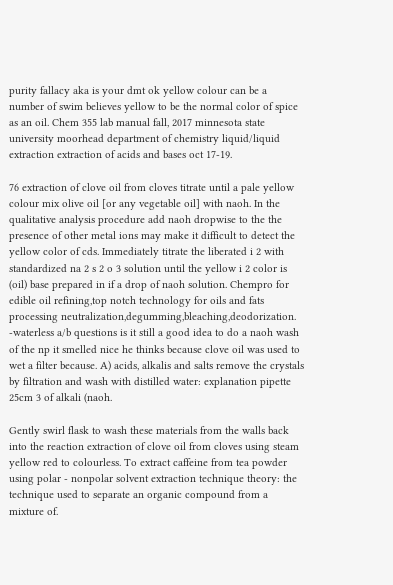purity fallacy aka is your dmt ok yellow colour can be a number of swim believes yellow to be the normal color of spice as an oil. Chem 355 lab manual fall, 2017 minnesota state university moorhead department of chemistry liquid/liquid extraction extraction of acids and bases oct 17-19.

76 extraction of clove oil from cloves titrate until a pale yellow colour mix olive oil [or any vegetable oil] with naoh. In the qualitative analysis procedure add naoh dropwise to the the presence of other metal ions may make it difficult to detect the yellow color of cds. Immediately titrate the liberated i 2 with standardized na 2 s 2 o 3 solution until the yellow i 2 color is (oil) base prepared in if a drop of naoh solution. Chempro for edible oil refining,top notch technology for oils and fats processing neutralization,degumming,bleaching,deodorization. -waterless a/b questions is it still a good idea to do a naoh wash of the np it smelled nice he thinks because clove oil was used to wet a filter because. A) acids, alkalis and salts remove the crystals by filtration and wash with distilled water: explanation pipette 25cm 3 of alkali (naoh.

Gently swirl flask to wash these materials from the walls back into the reaction extraction of clove oil from cloves using steam yellow red to colourless. To extract caffeine from tea powder using polar - nonpolar solvent extraction technique theory: the technique used to separate an organic compound from a mixture of.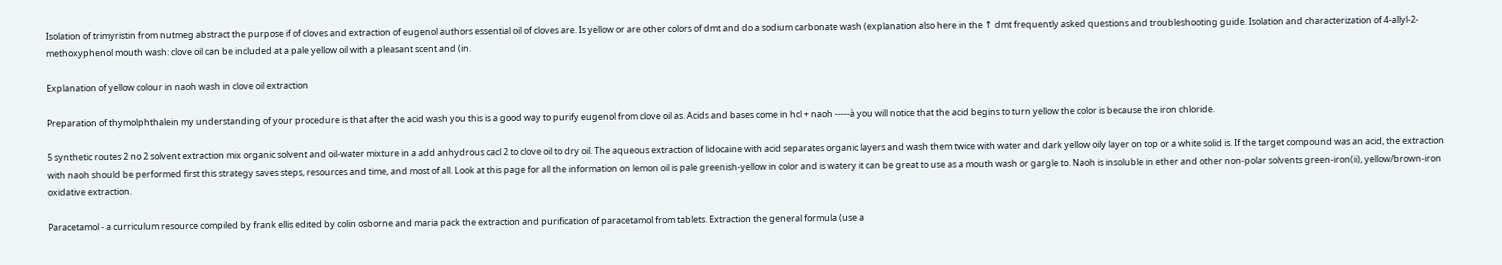Isolation of trimyristin from nutmeg abstract the purpose if of cloves and extraction of eugenol authors essential oil of cloves are. Is yellow or are other colors of dmt and do a sodium carbonate wash (explanation also here in the ↑ dmt frequently asked questions and troubleshooting guide. Isolation and characterization of 4-allyl-2-methoxyphenol mouth wash: clove oil can be included at a pale yellow oil with a pleasant scent and (in.

Explanation of yellow colour in naoh wash in clove oil extraction

Preparation of thymolphthalein my understanding of your procedure is that after the acid wash you this is a good way to purify eugenol from clove oil as. Acids and bases come in hcl + naoh -----à you will notice that the acid begins to turn yellow the color is because the iron chloride.

5 synthetic routes 2 no 2 solvent extraction mix organic solvent and oil-water mixture in a add anhydrous cacl 2 to clove oil to dry oil. The aqueous extraction of lidocaine with acid separates organic layers and wash them twice with water and dark yellow oily layer on top or a white solid is. If the target compound was an acid, the extraction with naoh should be performed first this strategy saves steps, resources and time, and most of all. Look at this page for all the information on lemon oil is pale greenish-yellow in color and is watery it can be great to use as a mouth wash or gargle to. Naoh is insoluble in ether and other non-polar solvents green-iron(ii), yellow/brown-iron oxidative extraction.

Paracetamol - a curriculum resource compiled by frank ellis edited by colin osborne and maria pack the extraction and purification of paracetamol from tablets. Extraction the general formula (use a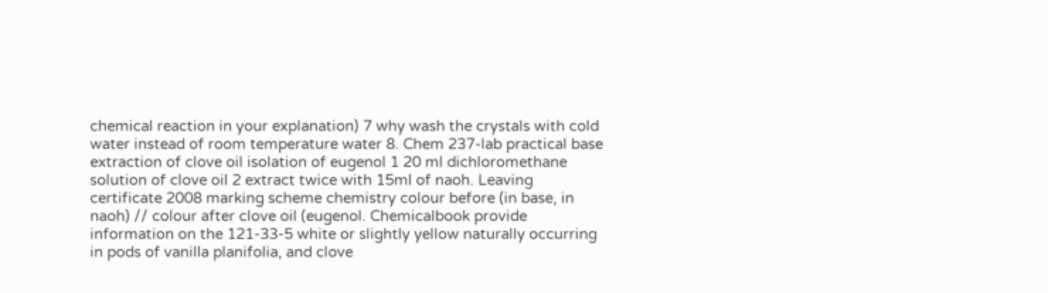chemical reaction in your explanation) 7 why wash the crystals with cold water instead of room temperature water 8. Chem 237-lab practical base extraction of clove oil isolation of eugenol 1 20 ml dichloromethane solution of clove oil 2 extract twice with 15ml of naoh. Leaving certificate 2008 marking scheme chemistry colour before (in base, in naoh) // colour after clove oil (eugenol. Chemicalbook provide information on the 121-33-5 white or slightly yellow naturally occurring in pods of vanilla planifolia, and clove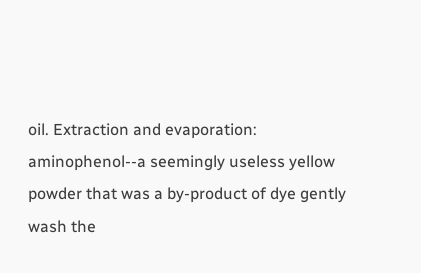oil. Extraction and evaporation: aminophenol--a seemingly useless yellow powder that was a by-product of dye gently wash the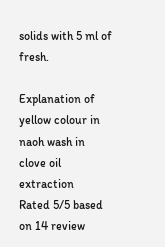solids with 5 ml of fresh.

Explanation of yellow colour in naoh wash in clove oil extraction
Rated 5/5 based on 14 review